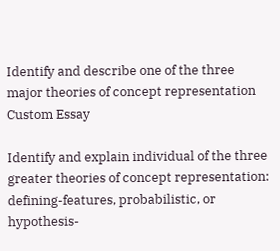Identify and describe one of the three major theories of concept representation Custom Essay

Identify and explain individual of the three greater theories of concept representation: defining-features, probabilistic, or hypothesis-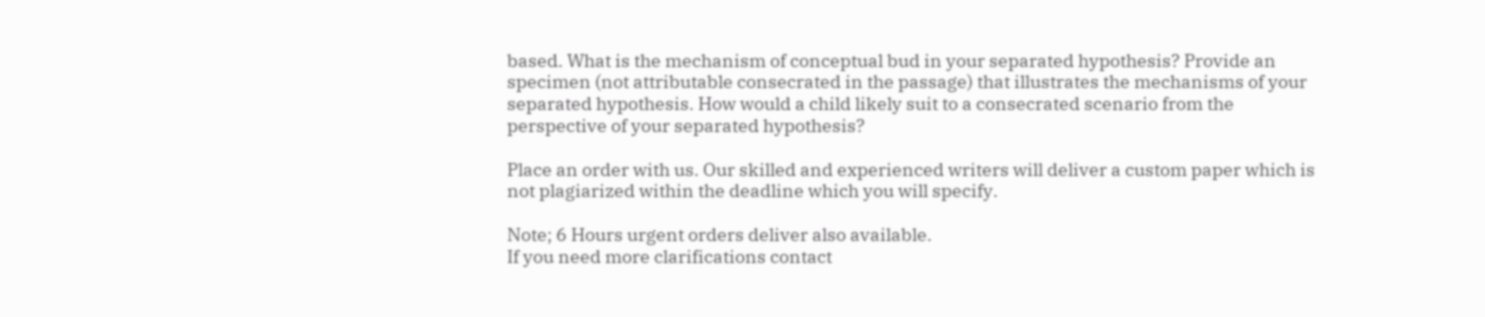based. What is the mechanism of conceptual bud in your separated hypothesis? Provide an specimen (not attributable consecrated in the passage) that illustrates the mechanisms of your separated hypothesis. How would a child likely suit to a consecrated scenario from the perspective of your separated hypothesis?

Place an order with us. Our skilled and experienced writers will deliver a custom paper which is not plagiarized within the deadline which you will specify.

Note; 6 Hours urgent orders deliver also available.
If you need more clarifications contact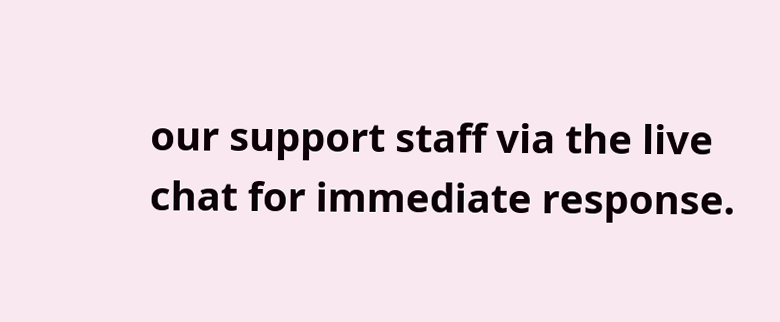our support staff via the live chat for immediate response.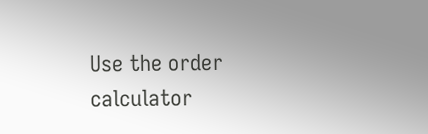Use the order calculator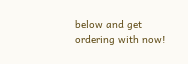below and get ordering with now!